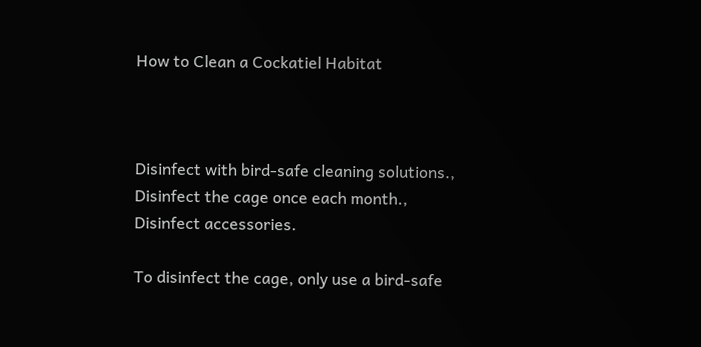How to Clean a Cockatiel Habitat



Disinfect with bird-safe cleaning solutions.,
Disinfect the cage once each month.,
Disinfect accessories.

To disinfect the cage, only use a bird-safe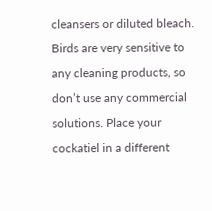cleansers or diluted bleach. Birds are very sensitive to any cleaning products, so don’t use any commercial solutions. Place your cockatiel in a different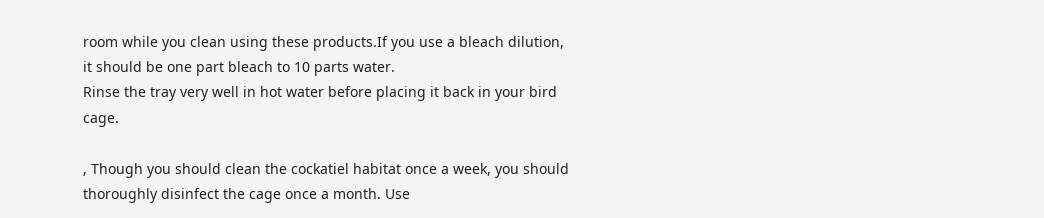room while you clean using these products.If you use a bleach dilution, it should be one part bleach to 10 parts water.
Rinse the tray very well in hot water before placing it back in your bird cage.

, Though you should clean the cockatiel habitat once a week, you should thoroughly disinfect the cage once a month. Use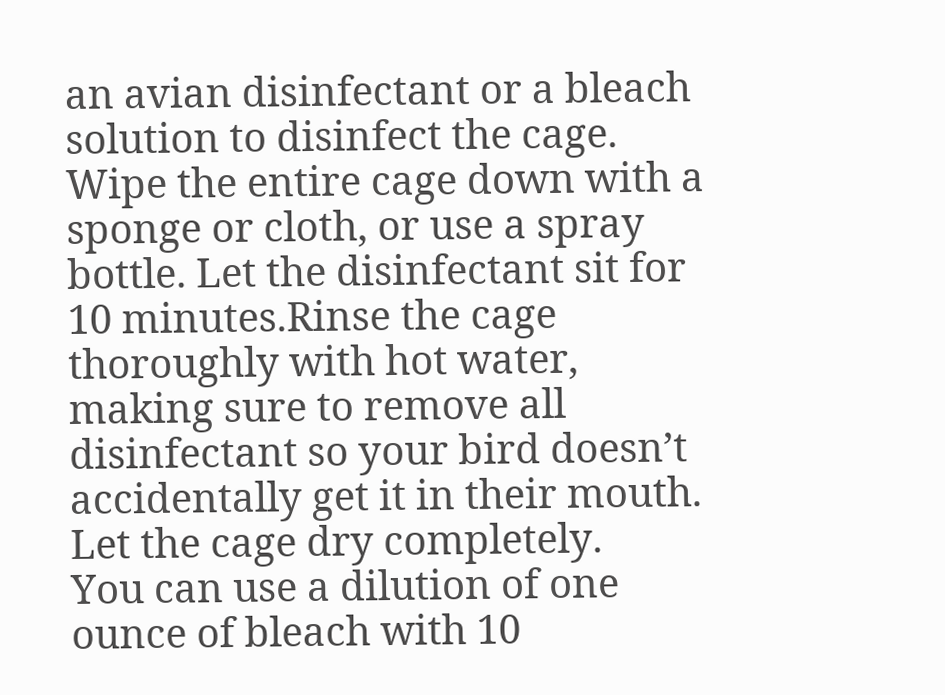an avian disinfectant or a bleach solution to disinfect the cage. Wipe the entire cage down with a sponge or cloth, or use a spray bottle. Let the disinfectant sit for 10 minutes.Rinse the cage thoroughly with hot water, making sure to remove all disinfectant so your bird doesn’t accidentally get it in their mouth. Let the cage dry completely.
You can use a dilution of one ounce of bleach with 10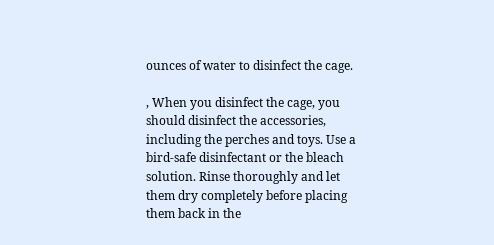ounces of water to disinfect the cage.

, When you disinfect the cage, you should disinfect the accessories, including the perches and toys. Use a bird-safe disinfectant or the bleach solution. Rinse thoroughly and let them dry completely before placing them back in the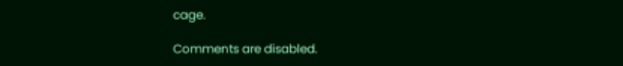cage.

Comments are disabled.